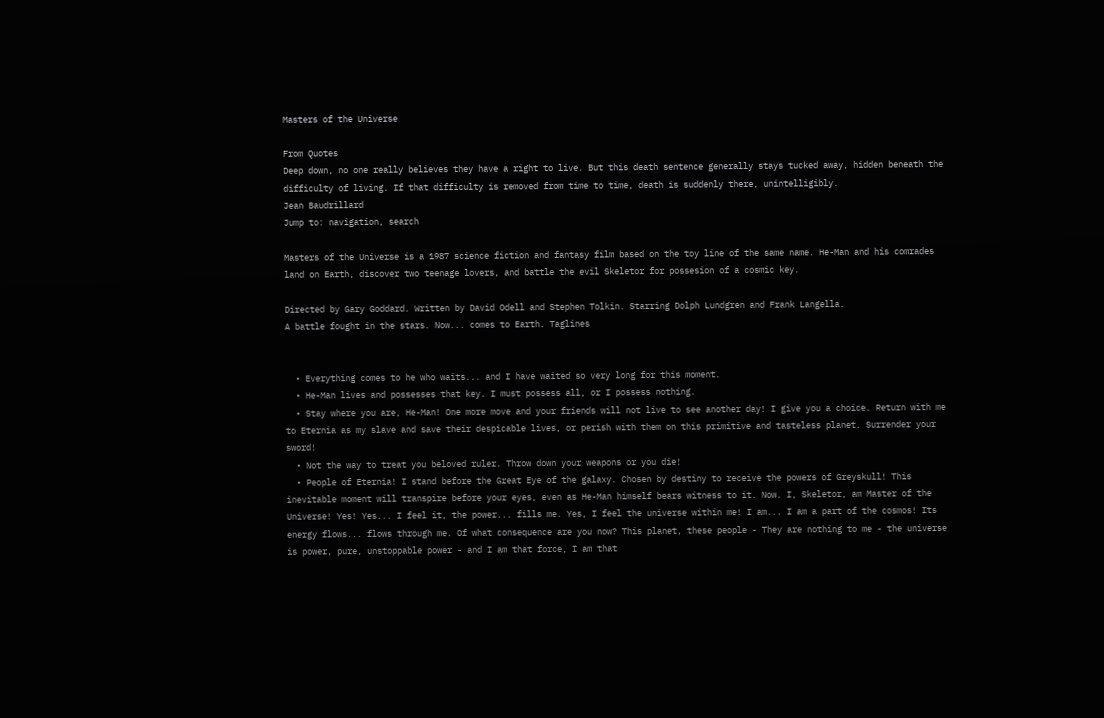Masters of the Universe

From Quotes
Deep down, no one really believes they have a right to live. But this death sentence generally stays tucked away, hidden beneath the difficulty of living. If that difficulty is removed from time to time, death is suddenly there, unintelligibly.
Jean Baudrillard
Jump to: navigation, search

Masters of the Universe is a 1987 science fiction and fantasy film based on the toy line of the same name. He-Man and his comrades land on Earth, discover two teenage lovers, and battle the evil Skeletor for possesion of a cosmic key.

Directed by Gary Goddard. Written by David Odell and Stephen Tolkin. Starring Dolph Lundgren and Frank Langella.
A battle fought in the stars. Now... comes to Earth. Taglines


  • Everything comes to he who waits... and I have waited so very long for this moment.
  • He-Man lives and possesses that key. I must possess all, or I possess nothing.
  • Stay where you are, He-Man! One more move and your friends will not live to see another day! I give you a choice. Return with me to Eternia as my slave and save their despicable lives, or perish with them on this primitive and tasteless planet. Surrender your sword!
  • Not the way to treat you beloved ruler. Throw down your weapons or you die!
  • People of Eternia! I stand before the Great Eye of the galaxy. Chosen by destiny to receive the powers of Greyskull! This inevitable moment will transpire before your eyes, even as He-Man himself bears witness to it. Now. I, Skeletor, am Master of the Universe! Yes! Yes... I feel it, the power... fills me. Yes, I feel the universe within me! I am... I am a part of the cosmos! Its energy flows... flows through me. Of what consequence are you now? This planet, these people - They are nothing to me - the universe is power, pure, unstoppable power - and I am that force, I am that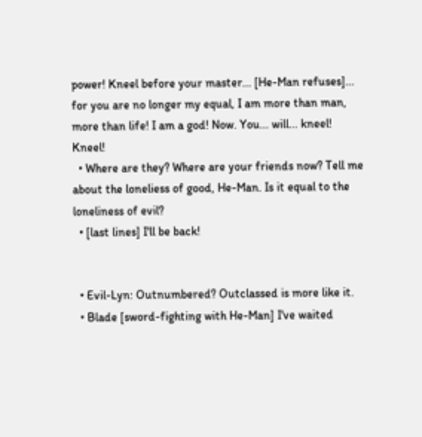power! Kneel before your master... [He-Man refuses]... for you are no longer my equal, I am more than man, more than life! I am a god! Now. You... will... kneel! Kneel!
  • Where are they? Where are your friends now? Tell me about the loneliess of good, He-Man. Is it equal to the loneliness of evil?
  • [last lines] I'll be back!


  • Evil-Lyn: Outnumbered? Outclassed is more like it.
  • Blade [sword-fighting with He-Man] I've waited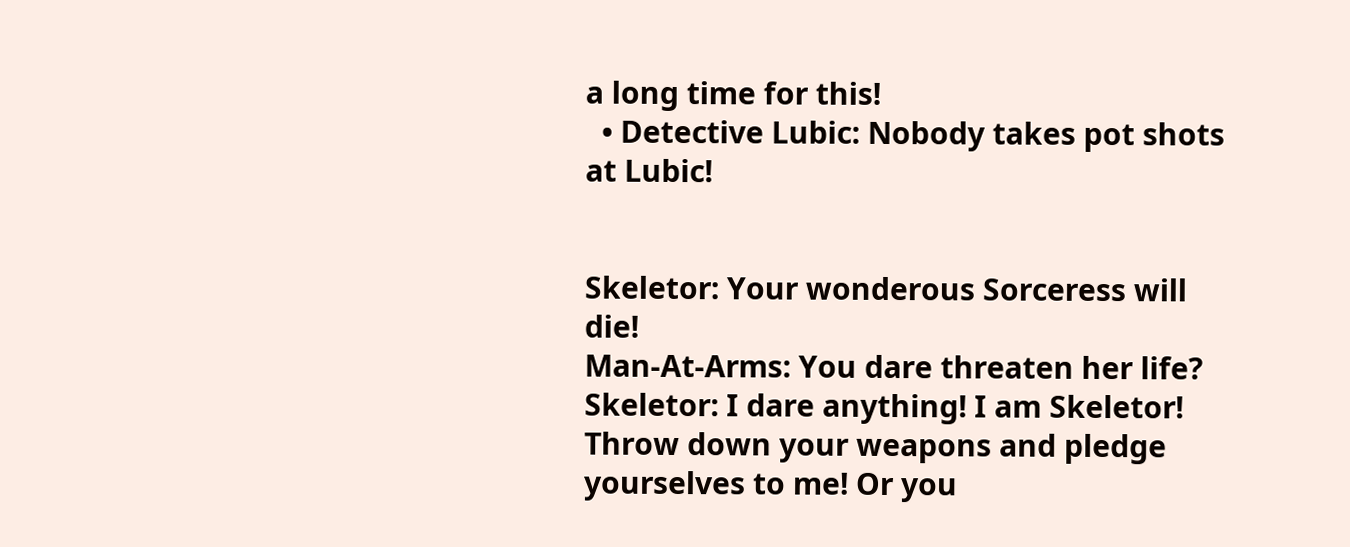a long time for this!
  • Detective Lubic: Nobody takes pot shots at Lubic!


Skeletor: Your wonderous Sorceress will die!
Man-At-Arms: You dare threaten her life?
Skeletor: I dare anything! I am Skeletor! Throw down your weapons and pledge yourselves to me! Or you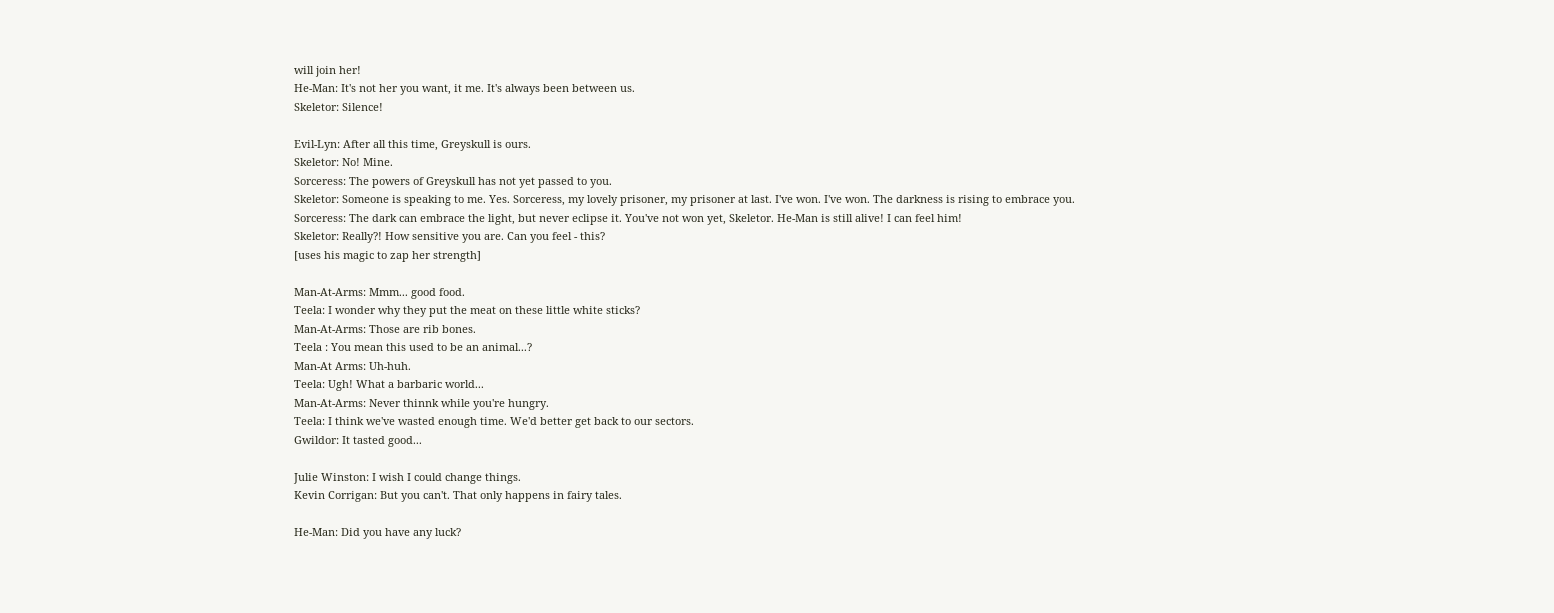will join her!
He-Man: It's not her you want, it me. It's always been between us.
Skeletor: Silence!

Evil-Lyn: After all this time, Greyskull is ours.
Skeletor: No! Mine.
Sorceress: The powers of Greyskull has not yet passed to you.
Skeletor: Someone is speaking to me. Yes. Sorceress, my lovely prisoner, my prisoner at last. I've won. I've won. The darkness is rising to embrace you.
Sorceress: The dark can embrace the light, but never eclipse it. You've not won yet, Skeletor. He-Man is still alive! I can feel him!
Skeletor: Really?! How sensitive you are. Can you feel - this?
[uses his magic to zap her strength]

Man-At-Arms: Mmm... good food.
Teela: I wonder why they put the meat on these little white sticks?
Man-At-Arms: Those are rib bones.
Teela : You mean this used to be an animal...?
Man-At Arms: Uh-huh.
Teela: Ugh! What a barbaric world...
Man-At-Arms: Never thinnk while you're hungry.
Teela: I think we've wasted enough time. We'd better get back to our sectors.
Gwildor: It tasted good...

Julie Winston: I wish I could change things.
Kevin Corrigan: But you can't. That only happens in fairy tales.

He-Man: Did you have any luck?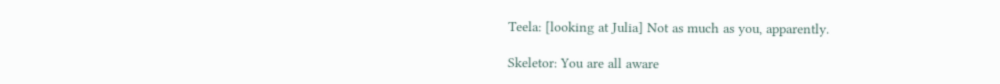Teela: [looking at Julia] Not as much as you, apparently.

Skeletor: You are all aware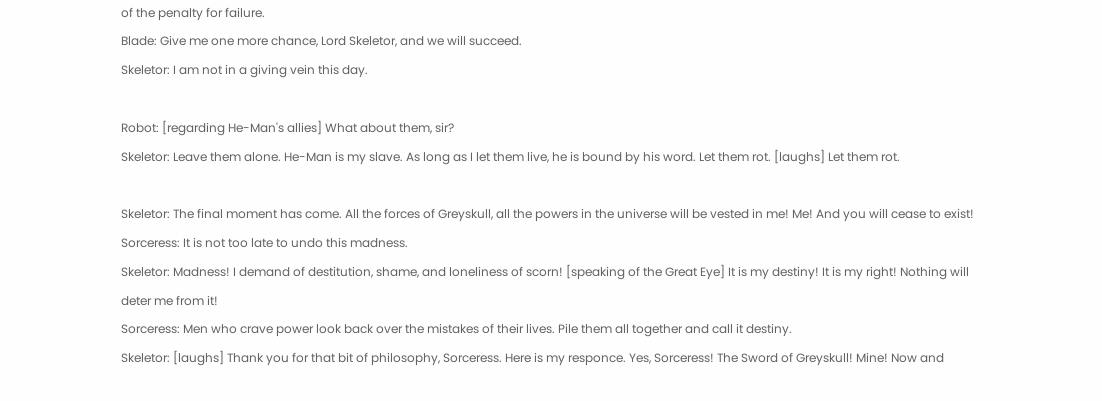of the penalty for failure.
Blade: Give me one more chance, Lord Skeletor, and we will succeed.
Skeletor: I am not in a giving vein this day.

Robot: [regarding He-Man's allies] What about them, sir?
Skeletor: Leave them alone. He-Man is my slave. As long as I let them live, he is bound by his word. Let them rot. [laughs] Let them rot.

Skeletor: The final moment has come. All the forces of Greyskull, all the powers in the universe will be vested in me! Me! And you will cease to exist!
Sorceress: It is not too late to undo this madness.
Skeletor: Madness! I demand of destitution, shame, and loneliness of scorn! [speaking of the Great Eye] It is my destiny! It is my right! Nothing will deter me from it!
Sorceress: Men who crave power look back over the mistakes of their lives. Pile them all together and call it destiny.
Skeletor: [laughs] Thank you for that bit of philosophy, Sorceress. Here is my responce. Yes, Sorceress! The Sword of Greyskull! Mine! Now and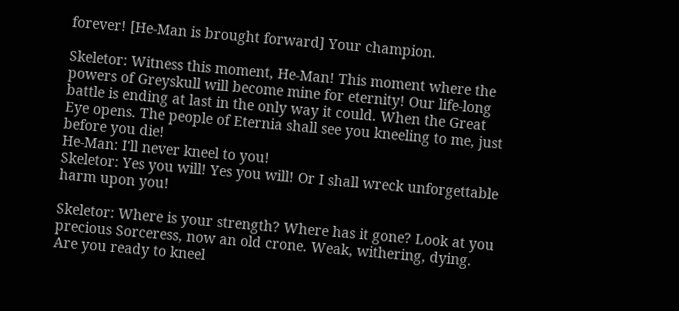forever! [He-Man is brought forward] Your champion.

Skeletor: Witness this moment, He-Man! This moment where the powers of Greyskull will become mine for eternity! Our life-long battle is ending at last in the only way it could. When the Great Eye opens. The people of Eternia shall see you kneeling to me, just before you die!
He-Man: I'll never kneel to you!
Skeletor: Yes you will! Yes you will! Or I shall wreck unforgettable harm upon you!

Skeletor: Where is your strength? Where has it gone? Look at you precious Sorceress, now an old crone. Weak, withering, dying. Are you ready to kneel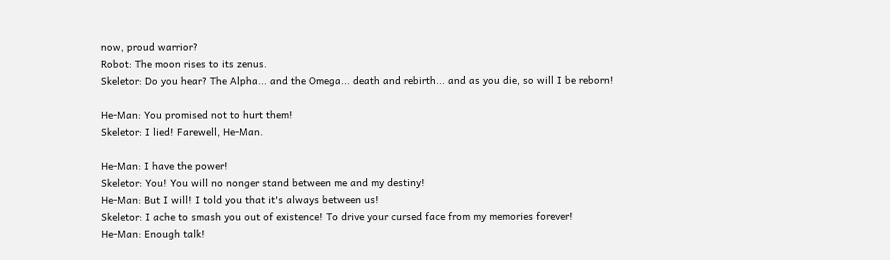now, proud warrior?
Robot: The moon rises to its zenus.
Skeletor: Do you hear? The Alpha... and the Omega... death and rebirth... and as you die, so will I be reborn!

He-Man: You promised not to hurt them!
Skeletor: I lied! Farewell, He-Man.

He-Man: I have the power!
Skeletor: You! You will no nonger stand between me and my destiny!
He-Man: But I will! I told you that it's always between us!
Skeletor: I ache to smash you out of existence! To drive your cursed face from my memories forever!
He-Man: Enough talk!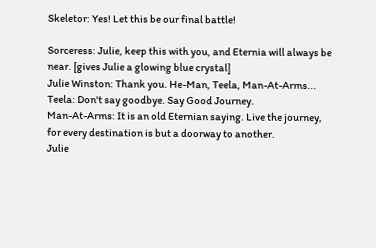Skeletor: Yes! Let this be our final battle!

Sorceress: Julie, keep this with you, and Eternia will always be near. [gives Julie a glowing blue crystal]
Julie Winston: Thank you. He-Man, Teela, Man-At-Arms...
Teela: Don't say goodbye. Say Good Journey.
Man-At-Arms: It is an old Eternian saying. Live the journey, for every destination is but a doorway to another.
Julie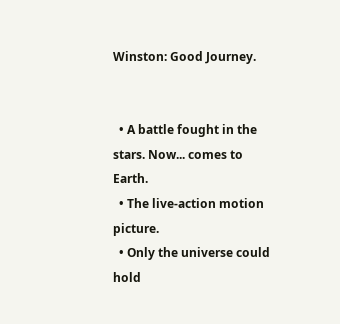Winston: Good Journey.


  • A battle fought in the stars. Now... comes to Earth.
  • The live-action motion picture.
  • Only the universe could hold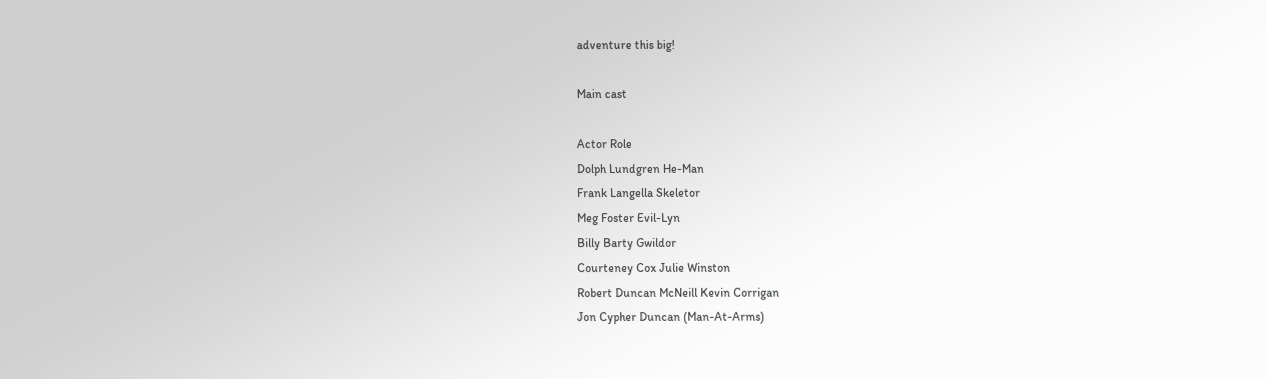adventure this big!

Main cast

Actor Role
Dolph Lundgren He-Man
Frank Langella Skeletor
Meg Foster Evil-Lyn
Billy Barty Gwildor
Courteney Cox Julie Winston
Robert Duncan McNeill Kevin Corrigan
Jon Cypher Duncan (Man-At-Arms)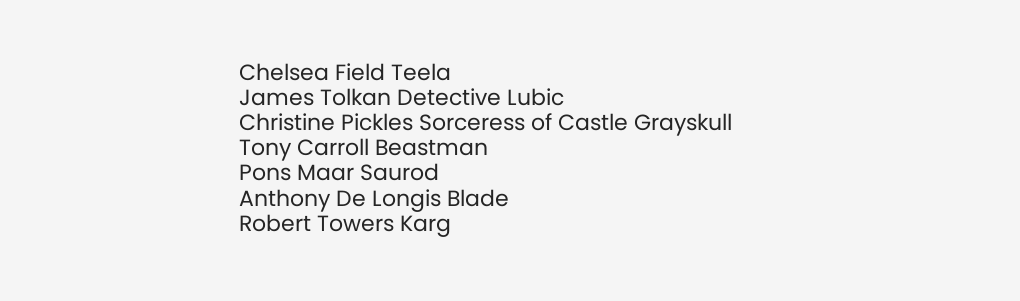Chelsea Field Teela
James Tolkan Detective Lubic
Christine Pickles Sorceress of Castle Grayskull
Tony Carroll Beastman
Pons Maar Saurod
Anthony De Longis Blade
Robert Towers Karg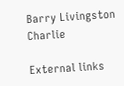Barry Livingston Charlie

External links